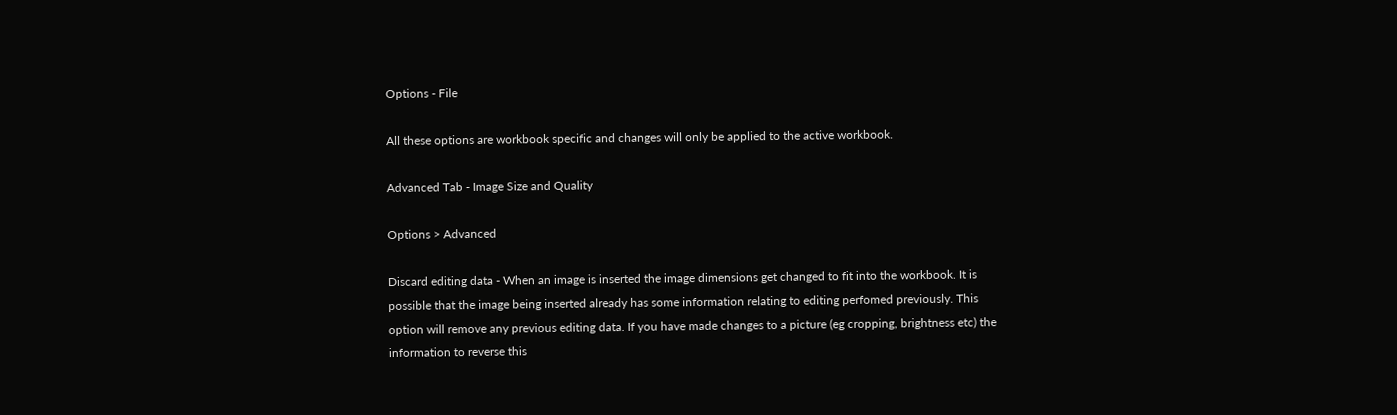Options - File

All these options are workbook specific and changes will only be applied to the active workbook.

Advanced Tab - Image Size and Quality

Options > Advanced

Discard editing data - When an image is inserted the image dimensions get changed to fit into the workbook. It is possible that the image being inserted already has some information relating to editing perfomed previously. This option will remove any previous editing data. If you have made changes to a picture (eg cropping, brightness etc) the information to reverse this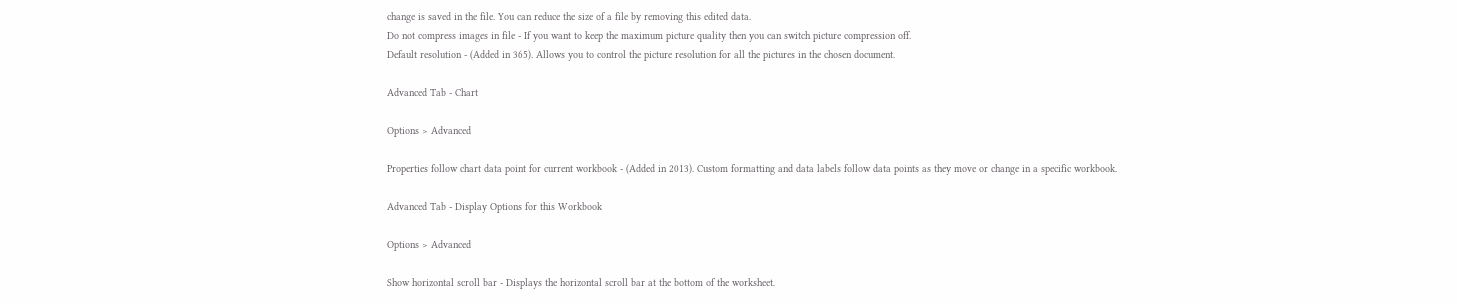change is saved in the file. You can reduce the size of a file by removing this edited data.
Do not compress images in file - If you want to keep the maximum picture quality then you can switch picture compression off.
Default resolution - (Added in 365). Allows you to control the picture resolution for all the pictures in the chosen document.

Advanced Tab - Chart

Options > Advanced

Properties follow chart data point for current workbook - (Added in 2013). Custom formatting and data labels follow data points as they move or change in a specific workbook.

Advanced Tab - Display Options for this Workbook

Options > Advanced

Show horizontal scroll bar - Displays the horizontal scroll bar at the bottom of the worksheet.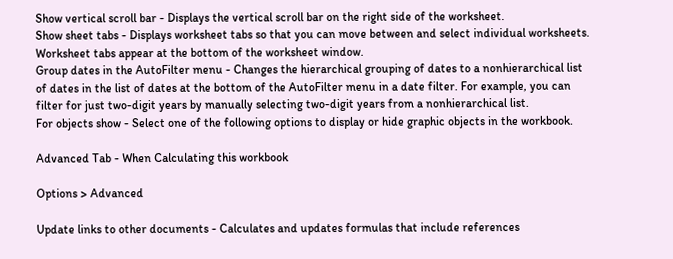Show vertical scroll bar - Displays the vertical scroll bar on the right side of the worksheet.
Show sheet tabs - Displays worksheet tabs so that you can move between and select individual worksheets. Worksheet tabs appear at the bottom of the worksheet window.
Group dates in the AutoFilter menu - Changes the hierarchical grouping of dates to a nonhierarchical list of dates in the list of dates at the bottom of the AutoFilter menu in a date filter. For example, you can filter for just two-digit years by manually selecting two-digit years from a nonhierarchical list.
For objects show - Select one of the following options to display or hide graphic objects in the workbook.

Advanced Tab - When Calculating this workbook

Options > Advanced

Update links to other documents - Calculates and updates formulas that include references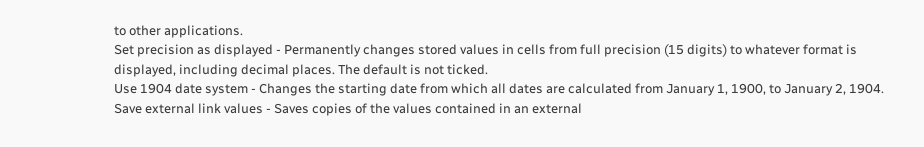to other applications.
Set precision as displayed - Permanently changes stored values in cells from full precision (15 digits) to whatever format is displayed, including decimal places. The default is not ticked.
Use 1904 date system - Changes the starting date from which all dates are calculated from January 1, 1900, to January 2, 1904.
Save external link values - Saves copies of the values contained in an external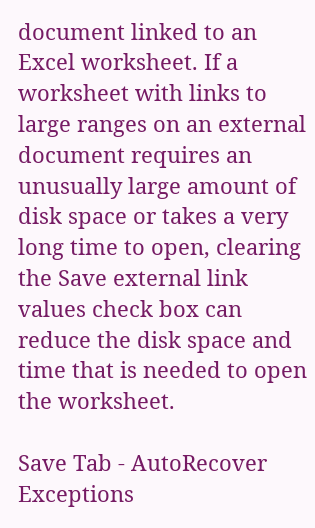document linked to an Excel worksheet. If a worksheet with links to large ranges on an external document requires an unusually large amount of disk space or takes a very long time to open, clearing the Save external link values check box can reduce the disk space and time that is needed to open the worksheet.

Save Tab - AutoRecover Exceptions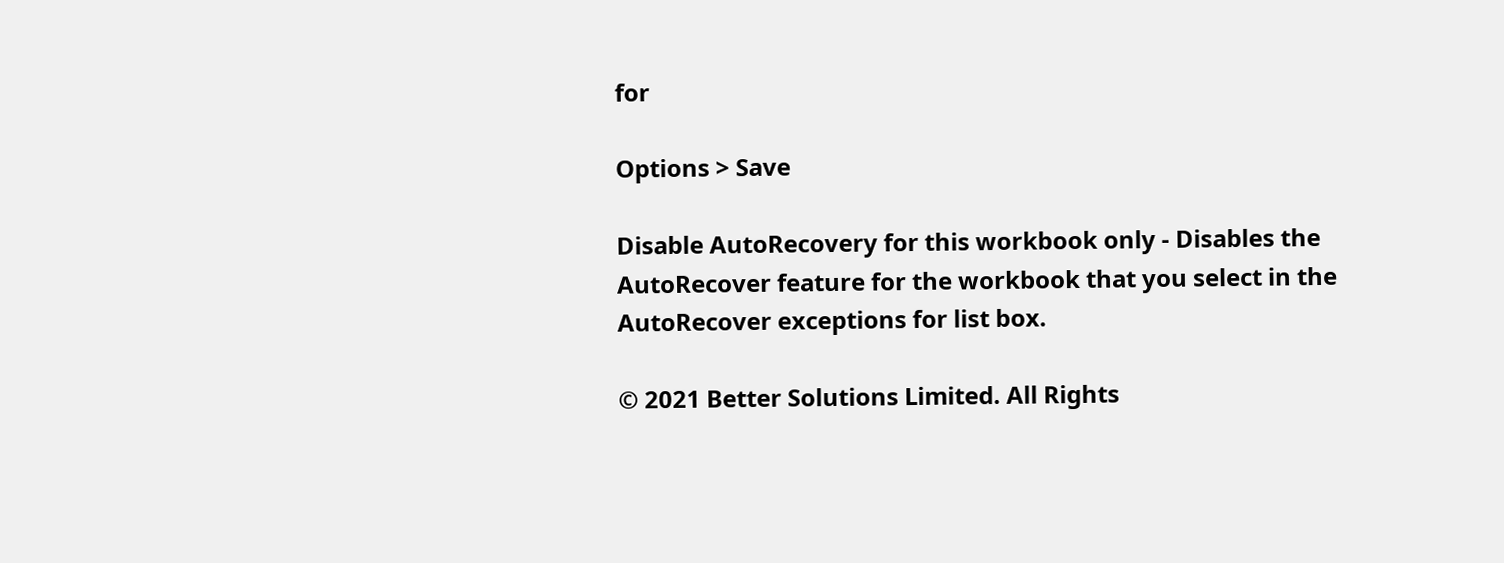for

Options > Save

Disable AutoRecovery for this workbook only - Disables the AutoRecover feature for the workbook that you select in the AutoRecover exceptions for list box.

© 2021 Better Solutions Limited. All Rights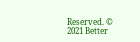Reserved. © 2021 Better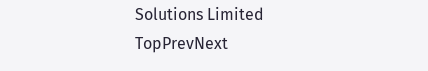Solutions Limited TopPrevNext